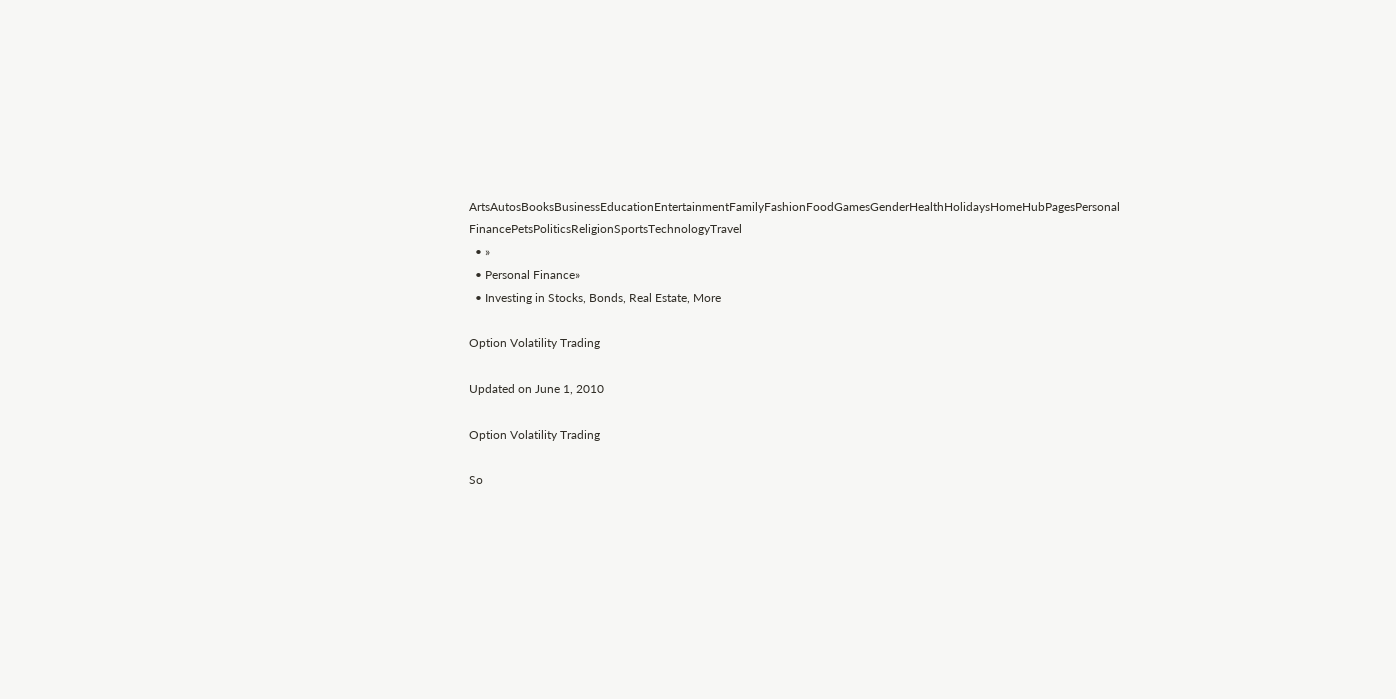ArtsAutosBooksBusinessEducationEntertainmentFamilyFashionFoodGamesGenderHealthHolidaysHomeHubPagesPersonal FinancePetsPoliticsReligionSportsTechnologyTravel
  • »
  • Personal Finance»
  • Investing in Stocks, Bonds, Real Estate, More

Option Volatility Trading

Updated on June 1, 2010

Option Volatility Trading

So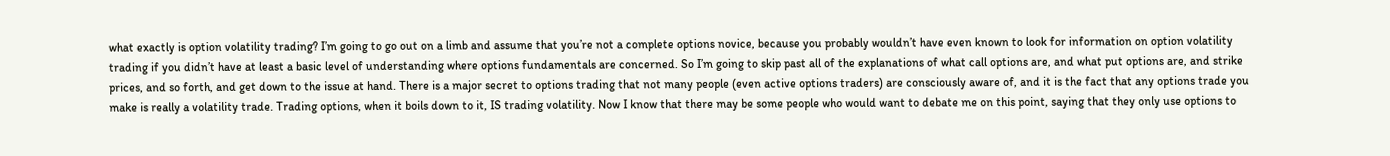what exactly is option volatility trading? I’m going to go out on a limb and assume that you’re not a complete options novice, because you probably wouldn’t have even known to look for information on option volatility trading if you didn’t have at least a basic level of understanding where options fundamentals are concerned. So I’m going to skip past all of the explanations of what call options are, and what put options are, and strike prices, and so forth, and get down to the issue at hand. There is a major secret to options trading that not many people (even active options traders) are consciously aware of, and it is the fact that any options trade you make is really a volatility trade. Trading options, when it boils down to it, IS trading volatility. Now I know that there may be some people who would want to debate me on this point, saying that they only use options to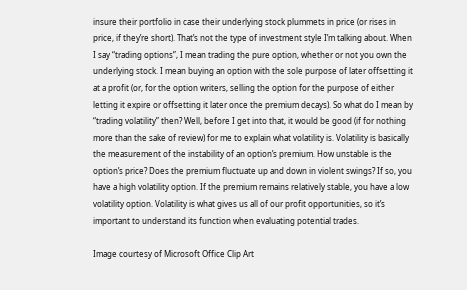insure their portfolio in case their underlying stock plummets in price (or rises in price, if they’re short). That’s not the type of investment style I’m talking about. When I say “trading options”, I mean trading the pure option, whether or not you own the underlying stock. I mean buying an option with the sole purpose of later offsetting it at a profit (or, for the option writers, selling the option for the purpose of either letting it expire or offsetting it later once the premium decays). So what do I mean by “trading volatility” then? Well, before I get into that, it would be good (if for nothing more than the sake of review) for me to explain what volatility is. Volatility is basically the measurement of the instability of an option’s premium. How unstable is the option’s price? Does the premium fluctuate up and down in violent swings? If so, you have a high volatility option. If the premium remains relatively stable, you have a low volatility option. Volatility is what gives us all of our profit opportunities, so it’s important to understand its function when evaluating potential trades.

Image courtesy of Microsoft Office Clip Art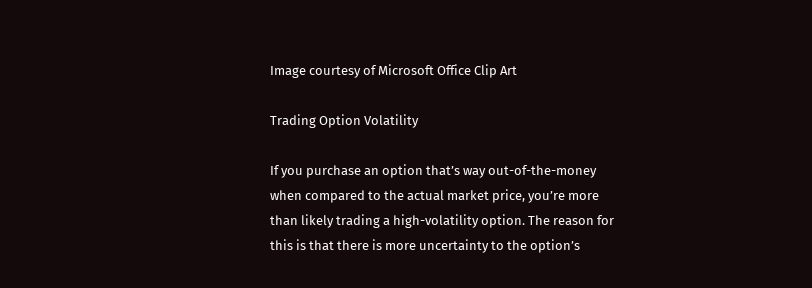Image courtesy of Microsoft Office Clip Art

Trading Option Volatility

If you purchase an option that’s way out-of-the-money when compared to the actual market price, you’re more than likely trading a high-volatility option. The reason for this is that there is more uncertainty to the option’s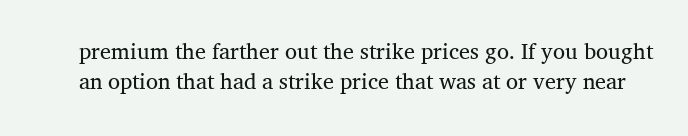premium the farther out the strike prices go. If you bought an option that had a strike price that was at or very near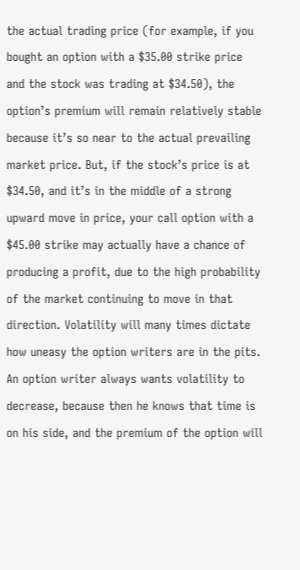the actual trading price (for example, if you bought an option with a $35.00 strike price and the stock was trading at $34.50), the option’s premium will remain relatively stable because it’s so near to the actual prevailing market price. But, if the stock’s price is at $34.50, and it’s in the middle of a strong upward move in price, your call option with a $45.00 strike may actually have a chance of producing a profit, due to the high probability of the market continuing to move in that direction. Volatility will many times dictate how uneasy the option writers are in the pits. An option writer always wants volatility to decrease, because then he knows that time is on his side, and the premium of the option will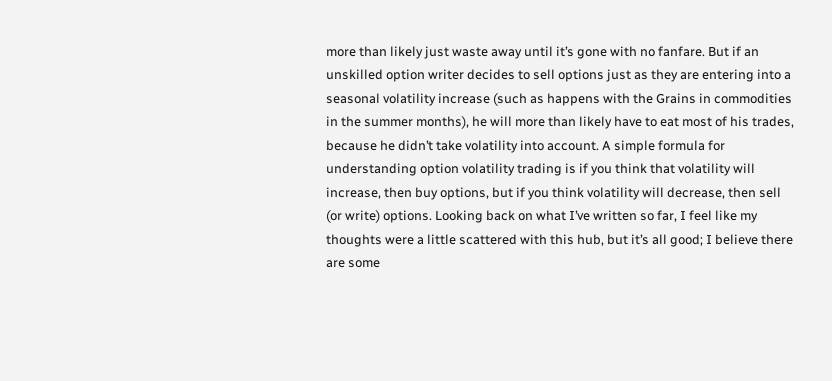more than likely just waste away until it’s gone with no fanfare. But if an unskilled option writer decides to sell options just as they are entering into a seasonal volatility increase (such as happens with the Grains in commodities in the summer months), he will more than likely have to eat most of his trades, because he didn’t take volatility into account. A simple formula for understanding option volatility trading is if you think that volatility will increase, then buy options, but if you think volatility will decrease, then sell (or write) options. Looking back on what I’ve written so far, I feel like my thoughts were a little scattered with this hub, but it’s all good; I believe there are some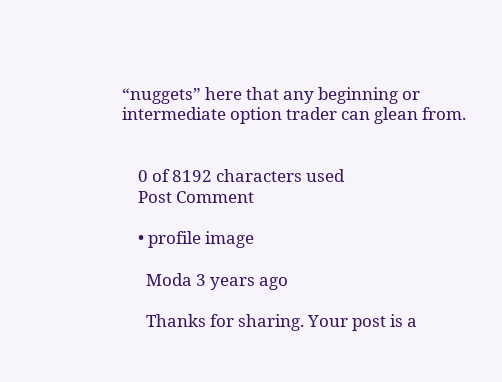“nuggets” here that any beginning or intermediate option trader can glean from.


    0 of 8192 characters used
    Post Comment

    • profile image

      Moda 3 years ago

      Thanks for sharing. Your post is a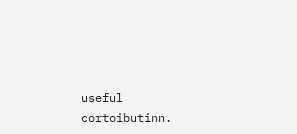useful cortoibutinn.